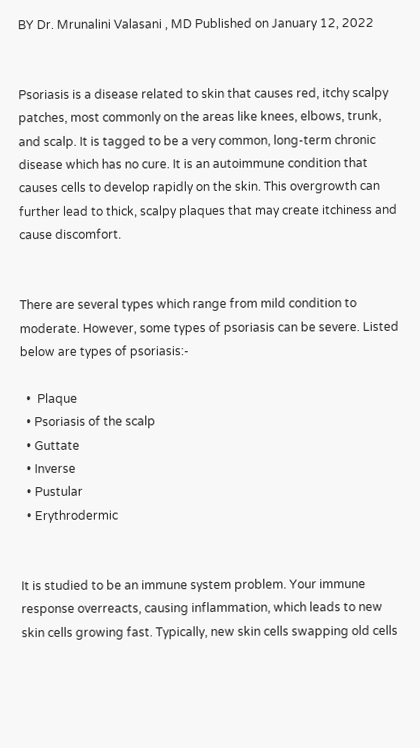BY Dr. Mrunalini Valasani , MD Published on January 12, 2022


Psoriasis is a disease related to skin that causes red, itchy scalpy patches, most commonly on the areas like knees, elbows, trunk, and scalp. It is tagged to be a very common, long-term chronic disease which has no cure. It is an autoimmune condition that causes cells to develop rapidly on the skin. This overgrowth can further lead to thick, scalpy plaques that may create itchiness and cause discomfort.


There are several types which range from mild condition to moderate. However, some types of psoriasis can be severe. Listed below are types of psoriasis:-

  •  Plaque
  • Psoriasis of the scalp
  • Guttate
  • Inverse
  • Pustular
  • Erythrodermic


It is studied to be an immune system problem. Your immune response overreacts, causing inflammation, which leads to new skin cells growing fast. Typically, new skin cells swapping old cells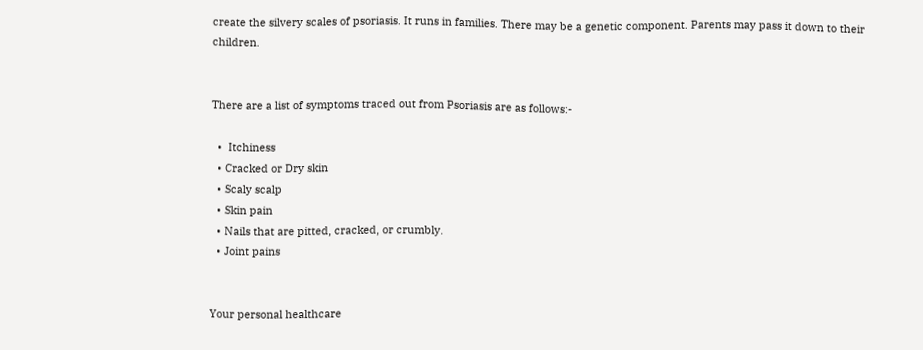create the silvery scales of psoriasis. It runs in families. There may be a genetic component. Parents may pass it down to their children.


There are a list of symptoms traced out from Psoriasis are as follows:-

  •  Itchiness
  • Cracked or Dry skin
  • Scaly scalp
  • Skin pain
  • Nails that are pitted, cracked, or crumbly.
  • Joint pains


Your personal healthcare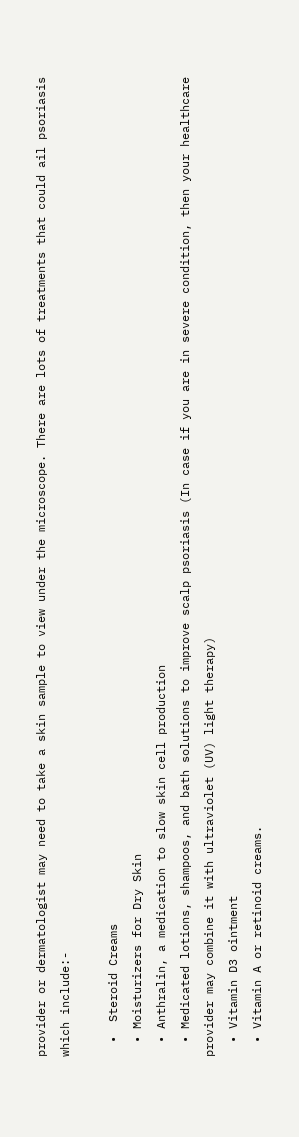provider or dermatologist may need to take a skin sample to view under the microscope. There are lots of treatments that could ail psoriasis which include:-

  •  Steroid Creams
  • Moisturizers for Dry Skin
  • Anthralin, a medication to slow skin cell production
  • Medicated lotions, shampoos, and bath solutions to improve scalp psoriasis (In case if you are in severe condition, then your healthcare provider may combine it with ultraviolet (UV) light therapy)
  • Vitamin D3 ointment
  • Vitamin A or retinoid creams.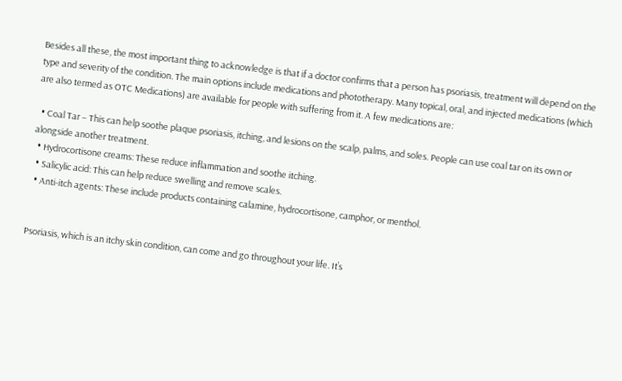Besides all these, the most important thing to acknowledge is that if a doctor confirms that a person has psoriasis, treatment will depend on the type and severity of the condition. The main options include medications and phototherapy. Many topical, oral, and injected medications (which are also termed as OTC Medications) are available for people with suffering from it. A few medications are:

  • Coal Tar – This can help soothe plaque psoriasis, itching, and lesions on the scalp, palms, and soles. People can use coal tar on its own or alongside another treatment.
  • Hydrocortisone creams: These reduce inflammation and soothe itching.
  • Salicylic acid: This can help reduce swelling and remove scales.
  • Anti-itch agents: These include products containing calamine, hydrocortisone, camphor, or menthol.


Psoriasis, which is an itchy skin condition, can come and go throughout your life. It’s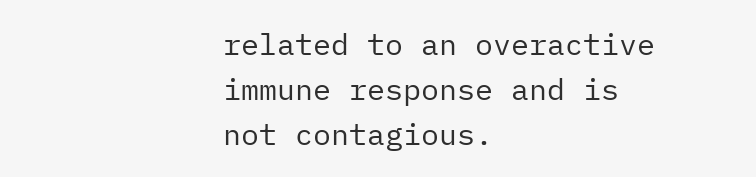related to an overactive immune response and is not contagious.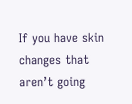If you have skin changes that aren’t going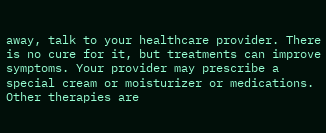away, talk to your healthcare provider. There is no cure for it, but treatments can improve symptoms. Your provider may prescribe a special cream or moisturizer or medications. Other therapies are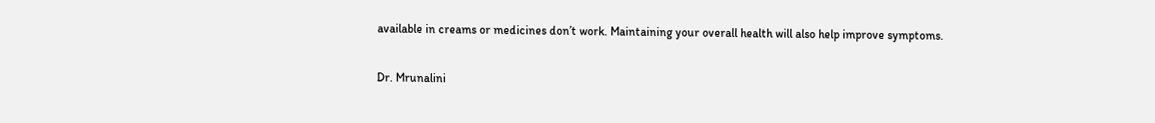available in creams or medicines don’t work. Maintaining your overall health will also help improve symptoms.


Dr. Mrunalini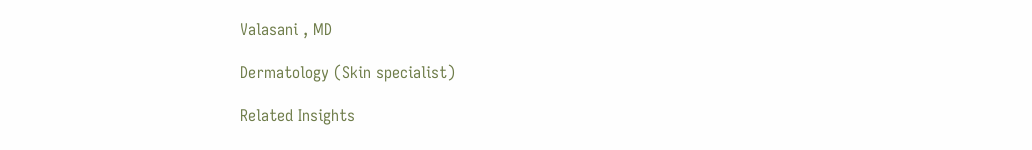Valasani , MD

Dermatology (Skin specialist)

Related Insights